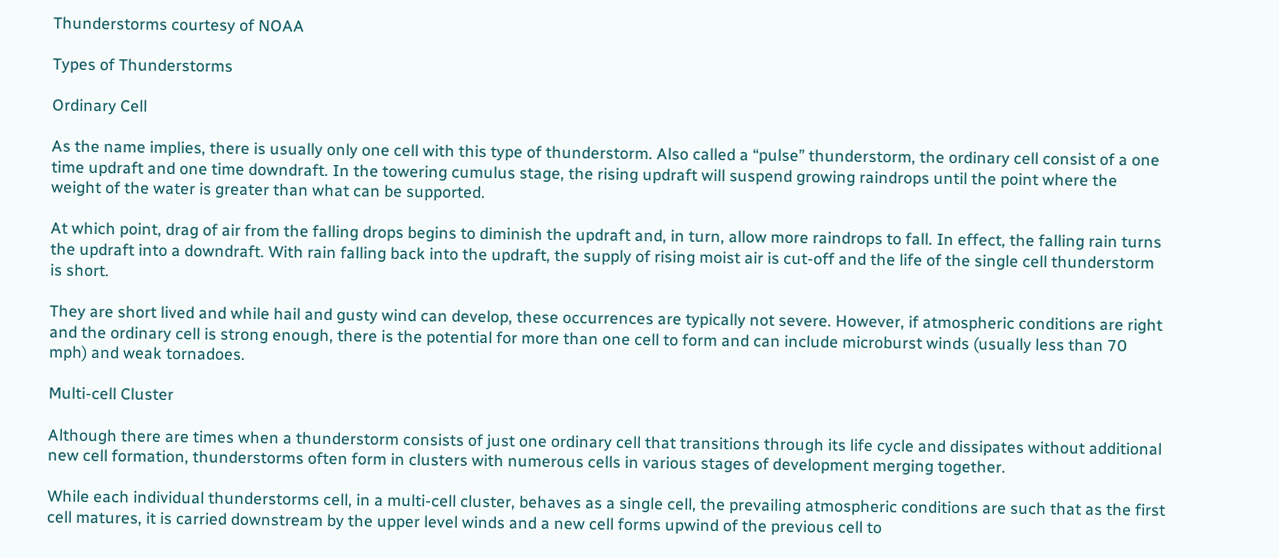Thunderstorms courtesy of NOAA

Types of Thunderstorms

Ordinary Cell

As the name implies, there is usually only one cell with this type of thunderstorm. Also called a “pulse” thunderstorm, the ordinary cell consist of a one time updraft and one time downdraft. In the towering cumulus stage, the rising updraft will suspend growing raindrops until the point where the weight of the water is greater than what can be supported.

At which point, drag of air from the falling drops begins to diminish the updraft and, in turn, allow more raindrops to fall. In effect, the falling rain turns the updraft into a downdraft. With rain falling back into the updraft, the supply of rising moist air is cut-off and the life of the single cell thunderstorm is short.

They are short lived and while hail and gusty wind can develop, these occurrences are typically not severe. However, if atmospheric conditions are right and the ordinary cell is strong enough, there is the potential for more than one cell to form and can include microburst winds (usually less than 70 mph) and weak tornadoes.

Multi-cell Cluster

Although there are times when a thunderstorm consists of just one ordinary cell that transitions through its life cycle and dissipates without additional new cell formation, thunderstorms often form in clusters with numerous cells in various stages of development merging together.

While each individual thunderstorms cell, in a multi-cell cluster, behaves as a single cell, the prevailing atmospheric conditions are such that as the first cell matures, it is carried downstream by the upper level winds and a new cell forms upwind of the previous cell to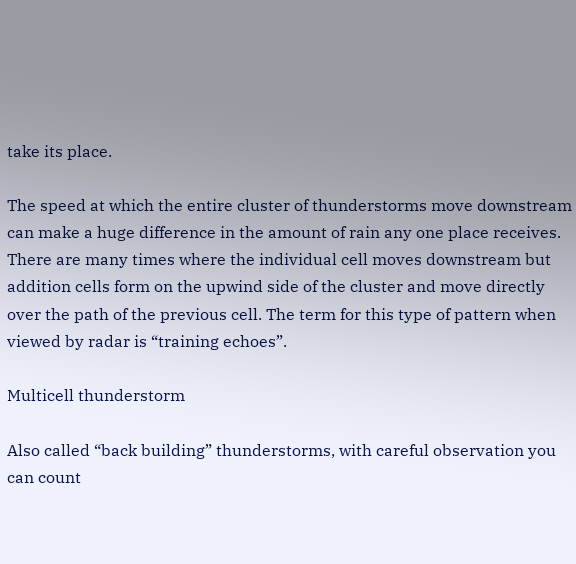take its place.

The speed at which the entire cluster of thunderstorms move downstream can make a huge difference in the amount of rain any one place receives. There are many times where the individual cell moves downstream but addition cells form on the upwind side of the cluster and move directly over the path of the previous cell. The term for this type of pattern when viewed by radar is “training echoes”.

Multicell thunderstorm

Also called “back building” thunderstorms, with careful observation you can count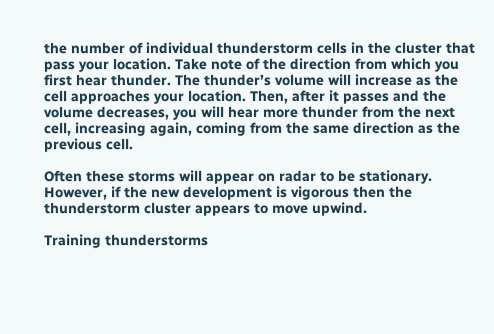the number of individual thunderstorm cells in the cluster that pass your location. Take note of the direction from which you first hear thunder. The thunder’s volume will increase as the cell approaches your location. Then, after it passes and the volume decreases, you will hear more thunder from the next cell, increasing again, coming from the same direction as the previous cell.

Often these storms will appear on radar to be stationary. However, if the new development is vigorous then the thunderstorm cluster appears to move upwind.

Training thunderstorms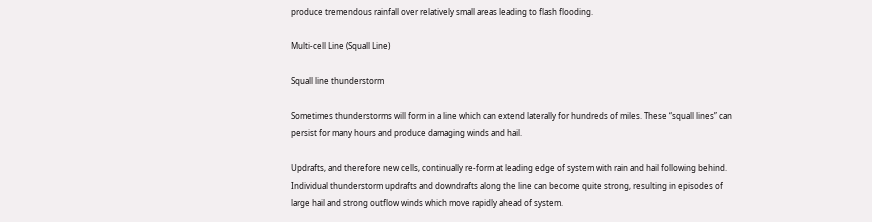produce tremendous rainfall over relatively small areas leading to flash flooding.

Multi-cell Line (Squall Line)

Squall line thunderstorm

Sometimes thunderstorms will form in a line which can extend laterally for hundreds of miles. These “squall lines” can persist for many hours and produce damaging winds and hail.

Updrafts, and therefore new cells, continually re-form at leading edge of system with rain and hail following behind. Individual thunderstorm updrafts and downdrafts along the line can become quite strong, resulting in episodes of large hail and strong outflow winds which move rapidly ahead of system.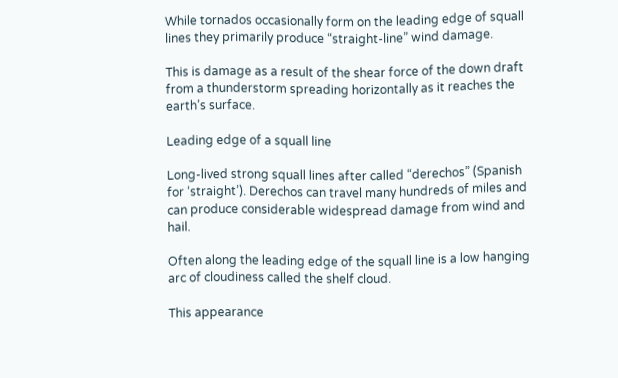While tornados occasionally form on the leading edge of squall lines they primarily produce “straight-line” wind damage.

This is damage as a result of the shear force of the down draft from a thunderstorm spreading horizontally as it reaches the earth’s surface.

Leading edge of a squall line

Long-lived strong squall lines after called “derechos” (Spanish for ‘straight’). Derechos can travel many hundreds of miles and can produce considerable widespread damage from wind and hail.

Often along the leading edge of the squall line is a low hanging arc of cloudiness called the shelf cloud.

This appearance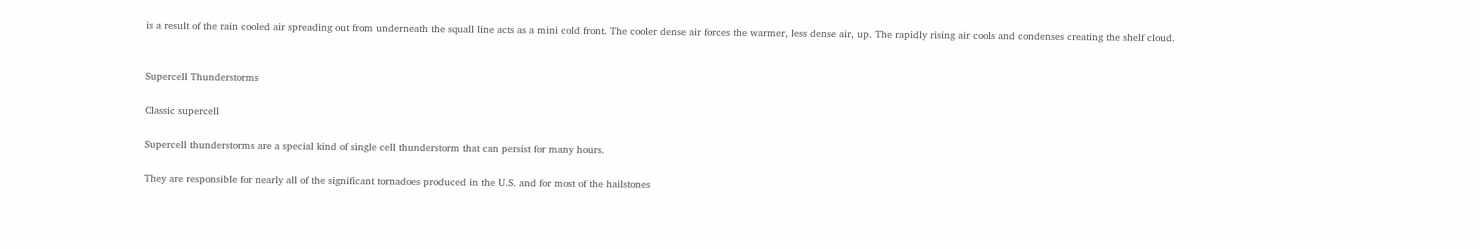is a result of the rain cooled air spreading out from underneath the squall line acts as a mini cold front. The cooler dense air forces the warmer, less dense air, up. The rapidly rising air cools and condenses creating the shelf cloud.


Supercell Thunderstorms

Classic supercell

Supercell thunderstorms are a special kind of single cell thunderstorm that can persist for many hours.

They are responsible for nearly all of the significant tornadoes produced in the U.S. and for most of the hailstones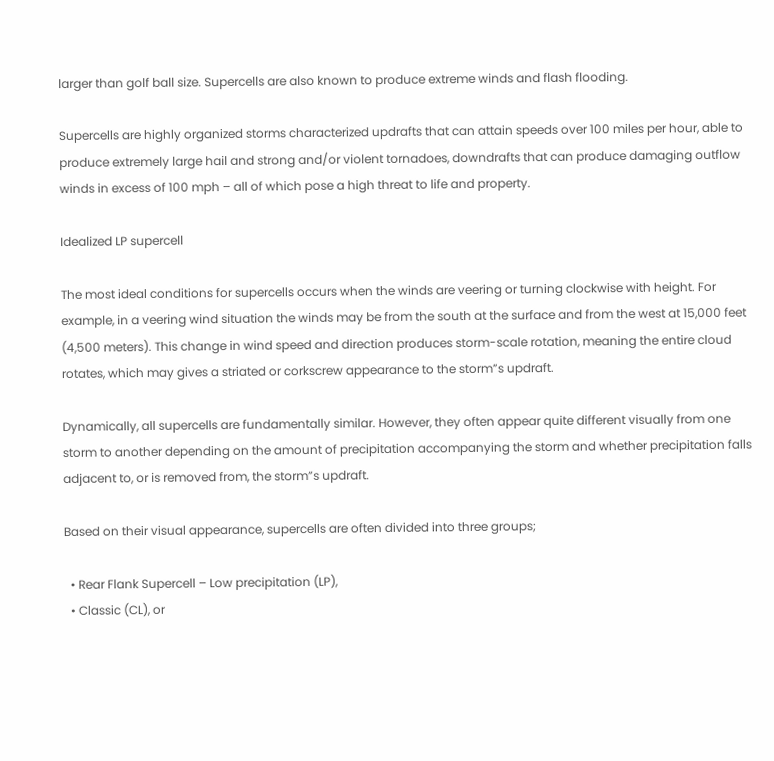larger than golf ball size. Supercells are also known to produce extreme winds and flash flooding.

Supercells are highly organized storms characterized updrafts that can attain speeds over 100 miles per hour, able to produce extremely large hail and strong and/or violent tornadoes, downdrafts that can produce damaging outflow winds in excess of 100 mph – all of which pose a high threat to life and property.

Idealized LP supercell

The most ideal conditions for supercells occurs when the winds are veering or turning clockwise with height. For example, in a veering wind situation the winds may be from the south at the surface and from the west at 15,000 feet (4,500 meters). This change in wind speed and direction produces storm-scale rotation, meaning the entire cloud rotates, which may gives a striated or corkscrew appearance to the storm”s updraft.

Dynamically, all supercells are fundamentally similar. However, they often appear quite different visually from one storm to another depending on the amount of precipitation accompanying the storm and whether precipitation falls adjacent to, or is removed from, the storm”s updraft.

Based on their visual appearance, supercells are often divided into three groups;

  • Rear Flank Supercell – Low precipitation (LP),
  • Classic (CL), or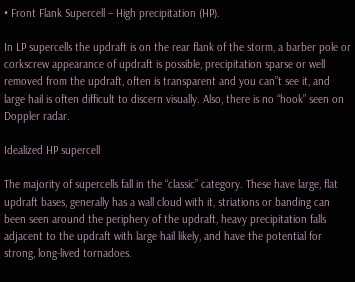• Front Flank Supercell – High precipitation (HP).

In LP supercells the updraft is on the rear flank of the storm, a barber pole or corkscrew appearance of updraft is possible, precipitation sparse or well removed from the updraft, often is transparent and you can”t see it, and large hail is often difficult to discern visually. Also, there is no “hook” seen on Doppler radar.

Idealized HP supercell

The majority of supercells fall in the “classic” category. These have large, flat updraft bases, generally has a wall cloud with it, striations or banding can been seen around the periphery of the updraft, heavy precipitation falls adjacent to the updraft with large hail likely, and have the potential for strong, long-lived tornadoes.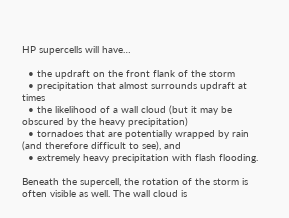HP supercells will have…

  • the updraft on the front flank of the storm
  • precipitation that almost surrounds updraft at times
  • the likelihood of a wall cloud (but it may be obscured by the heavy precipitation)
  • tornadoes that are potentially wrapped by rain (and therefore difficult to see), and
  • extremely heavy precipitation with flash flooding.

Beneath the supercell, the rotation of the storm is often visible as well. The wall cloud is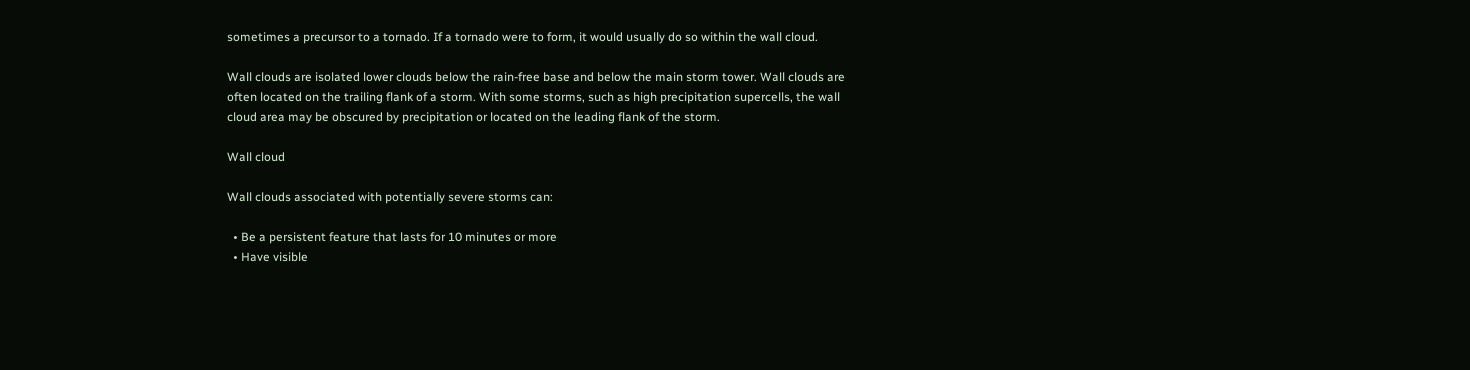sometimes a precursor to a tornado. If a tornado were to form, it would usually do so within the wall cloud.

Wall clouds are isolated lower clouds below the rain-free base and below the main storm tower. Wall clouds are often located on the trailing flank of a storm. With some storms, such as high precipitation supercells, the wall cloud area may be obscured by precipitation or located on the leading flank of the storm.

Wall cloud

Wall clouds associated with potentially severe storms can:

  • Be a persistent feature that lasts for 10 minutes or more
  • Have visible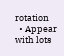rotation
  • Appear with lots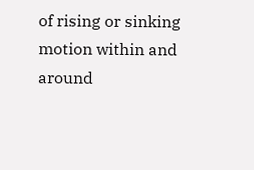of rising or sinking motion within and around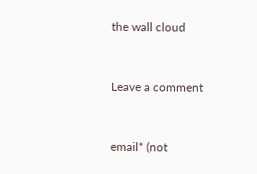the wall cloud


Leave a comment


email* (not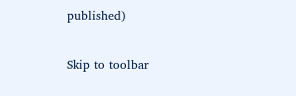published)


Skip to toolbar